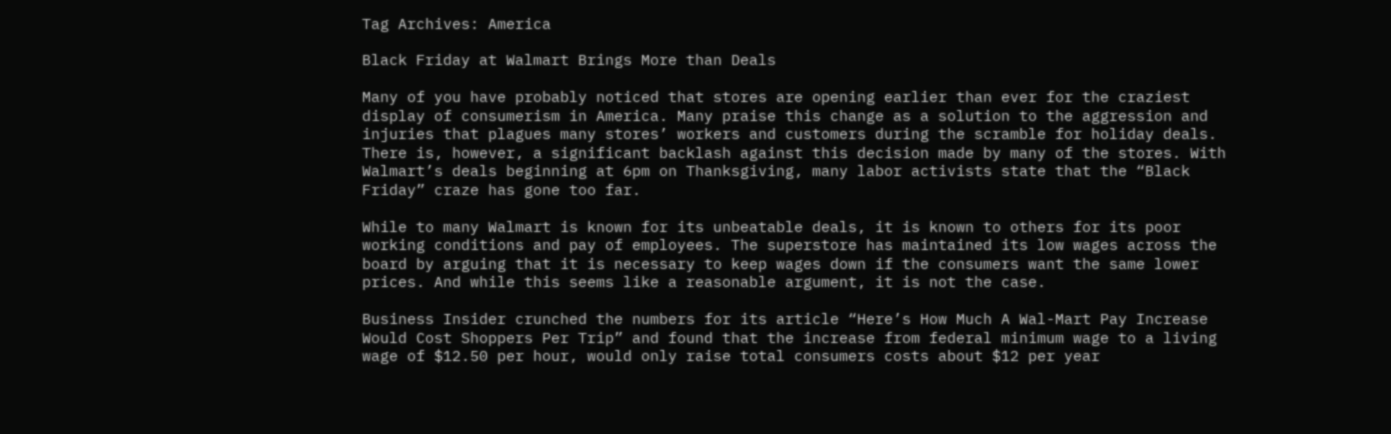Tag Archives: America

Black Friday at Walmart Brings More than Deals

Many of you have probably noticed that stores are opening earlier than ever for the craziest display of consumerism in America. Many praise this change as a solution to the aggression and injuries that plagues many stores’ workers and customers during the scramble for holiday deals. There is, however, a significant backlash against this decision made by many of the stores. With Walmart’s deals beginning at 6pm on Thanksgiving, many labor activists state that the “Black Friday” craze has gone too far.

While to many Walmart is known for its unbeatable deals, it is known to others for its poor working conditions and pay of employees. The superstore has maintained its low wages across the board by arguing that it is necessary to keep wages down if the consumers want the same lower prices. And while this seems like a reasonable argument, it is not the case.

Business Insider crunched the numbers for its article “Here’s How Much A Wal-Mart Pay Increase Would Cost Shoppers Per Trip” and found that the increase from federal minimum wage to a living wage of $12.50 per hour, would only raise total consumers costs about $12 per year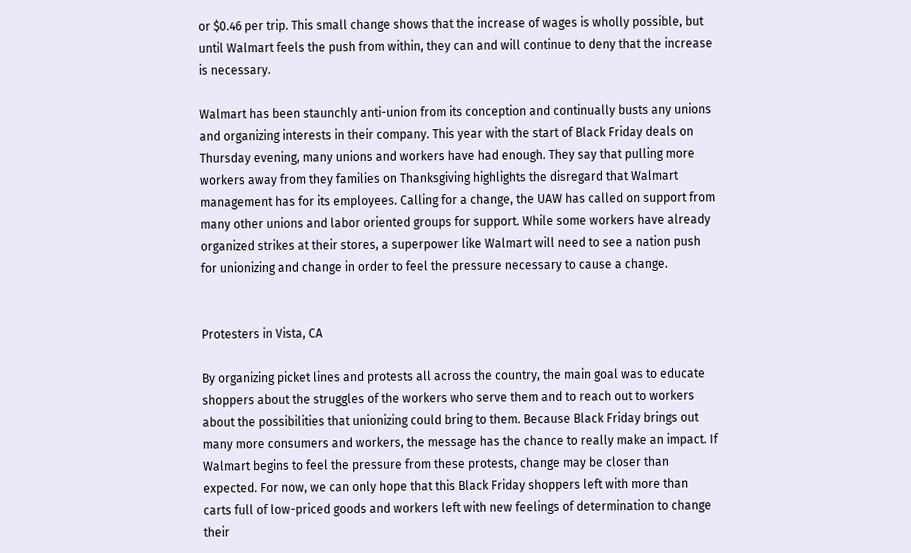or $0.46 per trip. This small change shows that the increase of wages is wholly possible, but until Walmart feels the push from within, they can and will continue to deny that the increase is necessary.

Walmart has been staunchly anti-union from its conception and continually busts any unions and organizing interests in their company. This year with the start of Black Friday deals on Thursday evening, many unions and workers have had enough. They say that pulling more workers away from they families on Thanksgiving highlights the disregard that Walmart management has for its employees. Calling for a change, the UAW has called on support from many other unions and labor oriented groups for support. While some workers have already organized strikes at their stores, a superpower like Walmart will need to see a nation push for unionizing and change in order to feel the pressure necessary to cause a change.


Protesters in Vista, CA

By organizing picket lines and protests all across the country, the main goal was to educate shoppers about the struggles of the workers who serve them and to reach out to workers about the possibilities that unionizing could bring to them. Because Black Friday brings out many more consumers and workers, the message has the chance to really make an impact. If Walmart begins to feel the pressure from these protests, change may be closer than expected. For now, we can only hope that this Black Friday shoppers left with more than carts full of low-priced goods and workers left with new feelings of determination to change their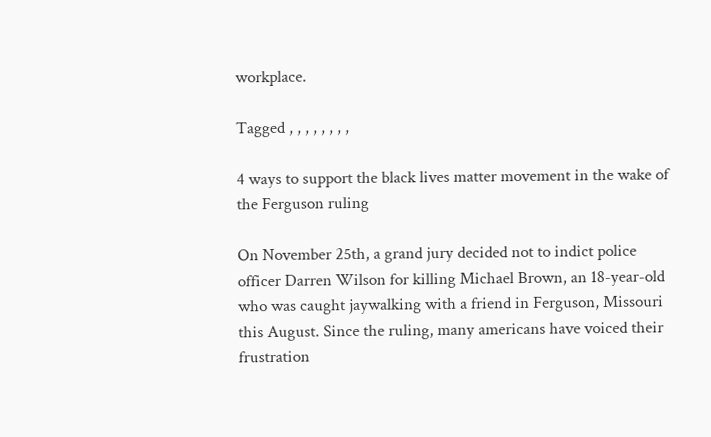workplace.

Tagged , , , , , , , ,

4 ways to support the black lives matter movement in the wake of the Ferguson ruling

On November 25th, a grand jury decided not to indict police officer Darren Wilson for killing Michael Brown, an 18-year-old who was caught jaywalking with a friend in Ferguson, Missouri this August. Since the ruling, many americans have voiced their frustration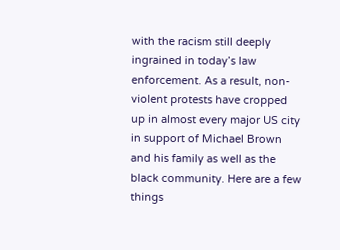with the racism still deeply ingrained in today’s law enforcement. As a result, non-violent protests have cropped up in almost every major US city in support of Michael Brown and his family as well as the black community. Here are a few things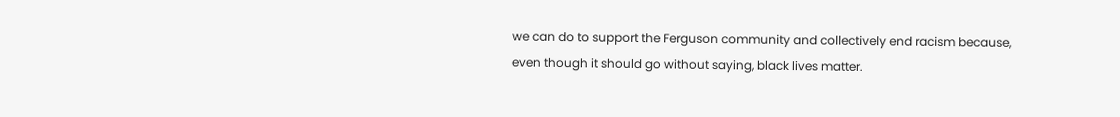we can do to support the Ferguson community and collectively end racism because, even though it should go without saying, black lives matter.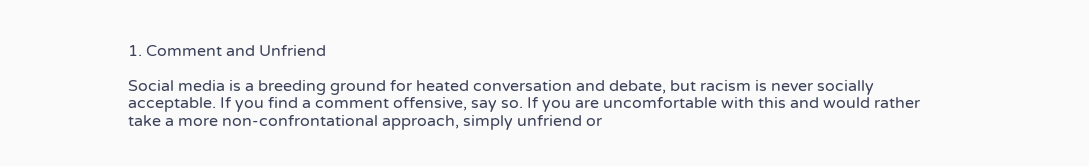1. Comment and Unfriend

Social media is a breeding ground for heated conversation and debate, but racism is never socially acceptable. If you find a comment offensive, say so. If you are uncomfortable with this and would rather take a more non-confrontational approach, simply unfriend or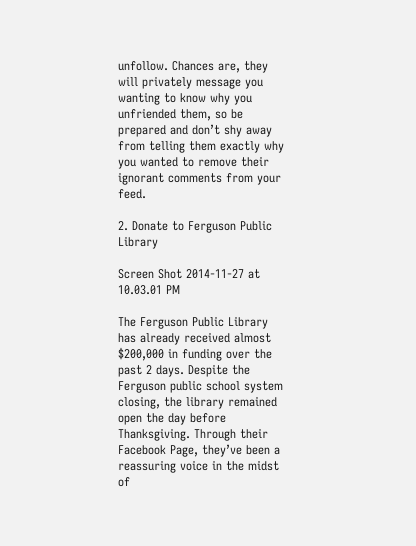unfollow. Chances are, they will privately message you wanting to know why you unfriended them, so be prepared and don’t shy away from telling them exactly why you wanted to remove their ignorant comments from your feed.

2. Donate to Ferguson Public Library

Screen Shot 2014-11-27 at 10.03.01 PM

The Ferguson Public Library has already received almost $200,000 in funding over the past 2 days. Despite the Ferguson public school system closing, the library remained open the day before Thanksgiving. Through their Facebook Page, they’ve been a reassuring voice in the midst of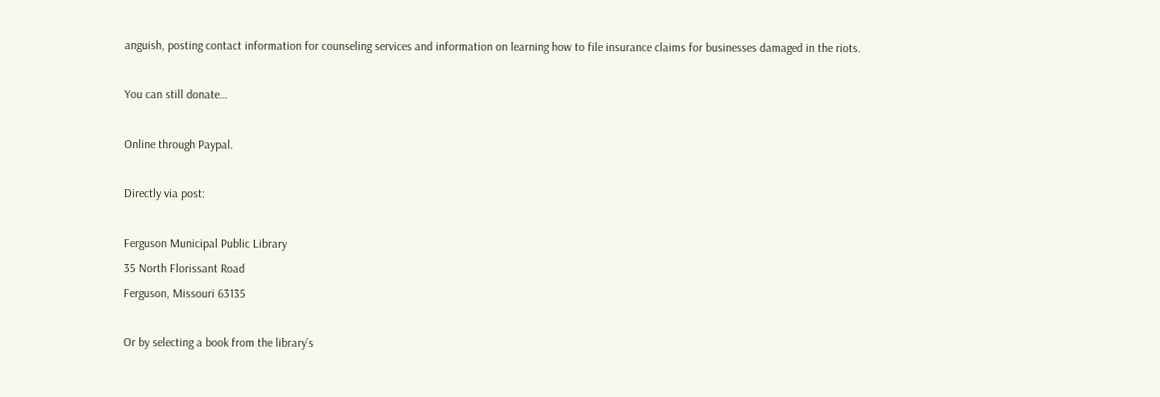anguish, posting contact information for counseling services and information on learning how to file insurance claims for businesses damaged in the riots.

You can still donate…

Online through Paypal.

Directly via post:

Ferguson Municipal Public Library
35 North Florissant Road
Ferguson, Missouri 63135

Or by selecting a book from the library’s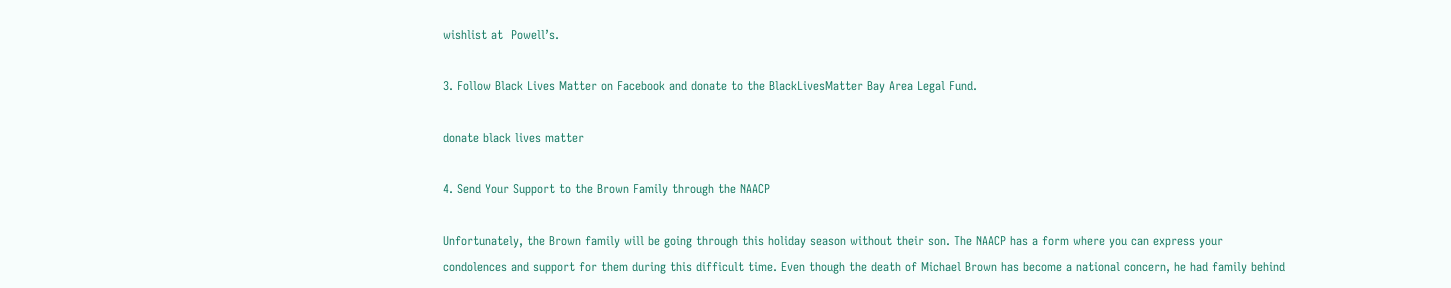wishlist at  Powell’s.

3. Follow Black Lives Matter on Facebook and donate to the BlackLivesMatter Bay Area Legal Fund.

donate black lives matter

4. Send Your Support to the Brown Family through the NAACP

Unfortunately, the Brown family will be going through this holiday season without their son. The NAACP has a form where you can express your condolences and support for them during this difficult time. Even though the death of Michael Brown has become a national concern, he had family behind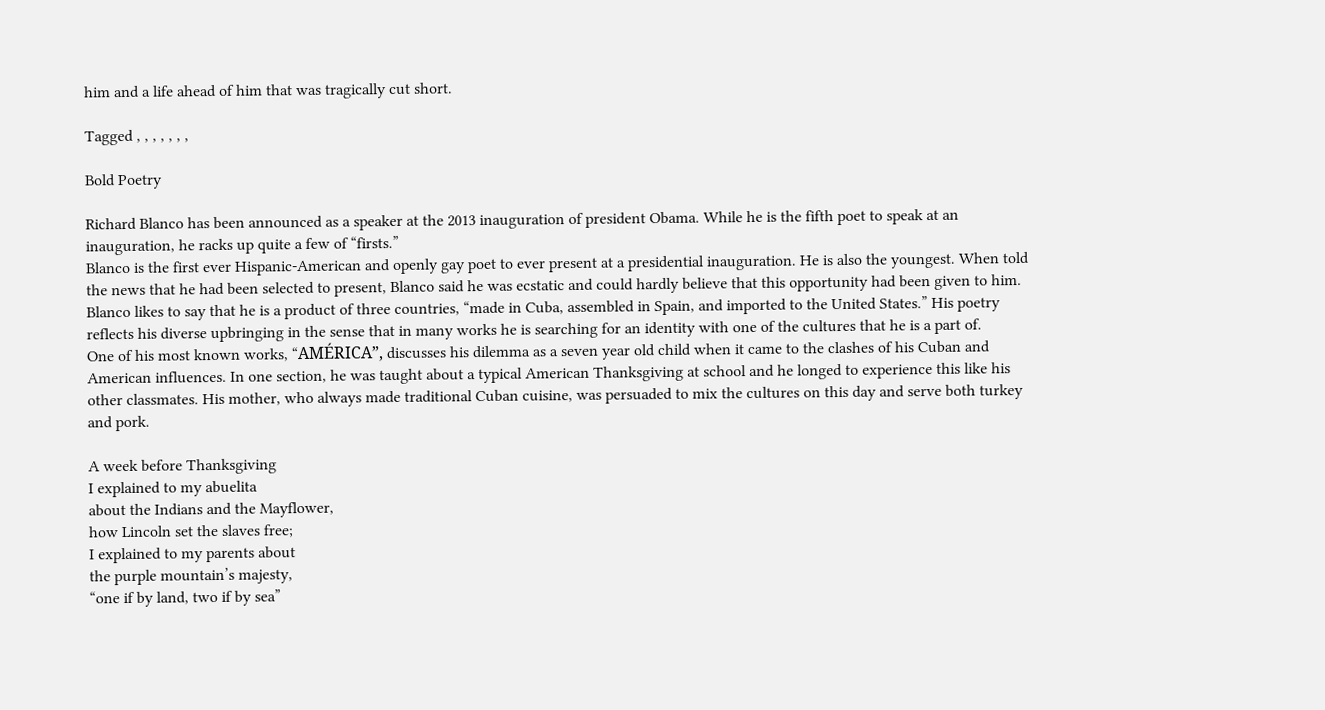him and a life ahead of him that was tragically cut short.

Tagged , , , , , , ,

Bold Poetry

Richard Blanco has been announced as a speaker at the 2013 inauguration of president Obama. While he is the fifth poet to speak at an inauguration, he racks up quite a few of “firsts.”
Blanco is the first ever Hispanic-American and openly gay poet to ever present at a presidential inauguration. He is also the youngest. When told the news that he had been selected to present, Blanco said he was ecstatic and could hardly believe that this opportunity had been given to him.
Blanco likes to say that he is a product of three countries, “made in Cuba, assembled in Spain, and imported to the United States.” His poetry reflects his diverse upbringing in the sense that in many works he is searching for an identity with one of the cultures that he is a part of.
One of his most known works, “AMÉRICA”, discusses his dilemma as a seven year old child when it came to the clashes of his Cuban and American influences. In one section, he was taught about a typical American Thanksgiving at school and he longed to experience this like his other classmates. His mother, who always made traditional Cuban cuisine, was persuaded to mix the cultures on this day and serve both turkey and pork.

A week before Thanksgiving
I explained to my abuelita
about the Indians and the Mayflower,
how Lincoln set the slaves free;
I explained to my parents about
the purple mountain’s majesty,
“one if by land, two if by sea”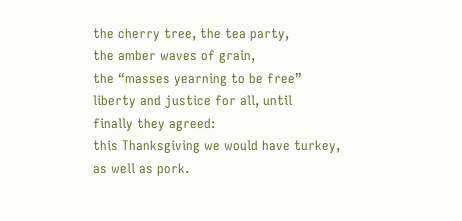the cherry tree, the tea party,
the amber waves of grain,
the “masses yearning to be free”
liberty and justice for all, until
finally they agreed:
this Thanksgiving we would have turkey,
as well as pork.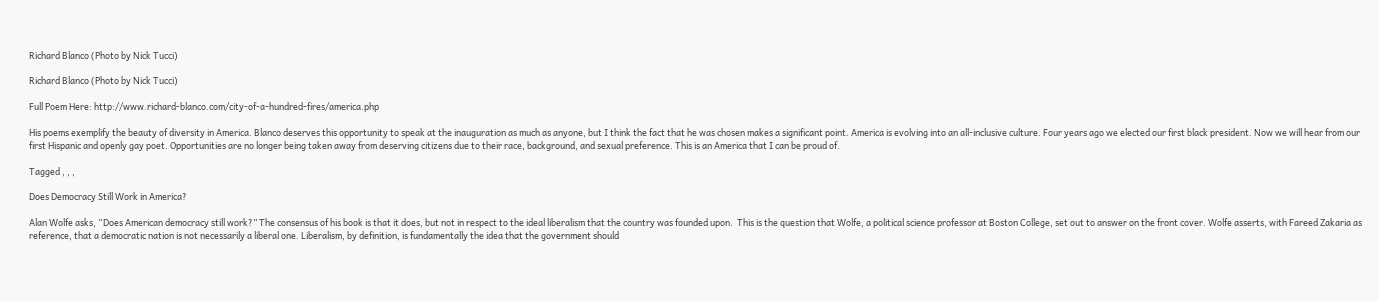Richard Blanco (Photo by Nick Tucci)

Richard Blanco (Photo by Nick Tucci)

Full Poem Here: http://www.richard-blanco.com/city-of-a-hundred-fires/america.php

His poems exemplify the beauty of diversity in America. Blanco deserves this opportunity to speak at the inauguration as much as anyone, but I think the fact that he was chosen makes a significant point. America is evolving into an all-inclusive culture. Four years ago we elected our first black president. Now we will hear from our first Hispanic and openly gay poet. Opportunities are no longer being taken away from deserving citizens due to their race, background, and sexual preference. This is an America that I can be proud of.

Tagged , , ,

Does Democracy Still Work in America?

Alan Wolfe asks, “Does American democracy still work?” The consensus of his book is that it does, but not in respect to the ideal liberalism that the country was founded upon.  This is the question that Wolfe, a political science professor at Boston College, set out to answer on the front cover. Wolfe asserts, with Fareed Zakaria as reference, that a democratic nation is not necessarily a liberal one. Liberalism, by definition, is fundamentally the idea that the government should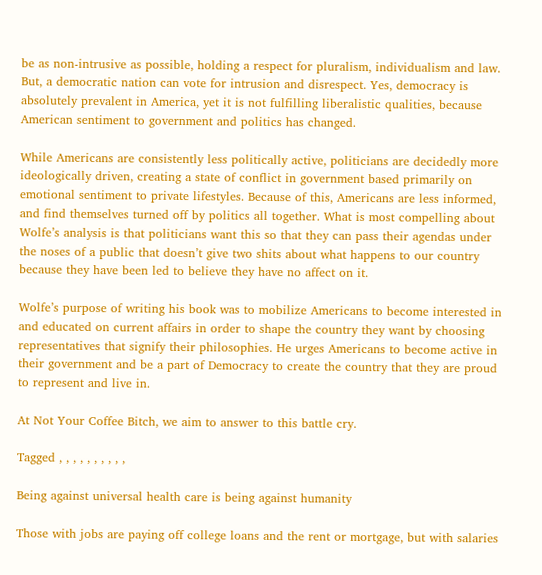be as non-intrusive as possible, holding a respect for pluralism, individualism and law. But, a democratic nation can vote for intrusion and disrespect. Yes, democracy is absolutely prevalent in America, yet it is not fulfilling liberalistic qualities, because American sentiment to government and politics has changed.

While Americans are consistently less politically active, politicians are decidedly more ideologically driven, creating a state of conflict in government based primarily on emotional sentiment to private lifestyles. Because of this, Americans are less informed, and find themselves turned off by politics all together. What is most compelling about Wolfe’s analysis is that politicians want this so that they can pass their agendas under the noses of a public that doesn’t give two shits about what happens to our country because they have been led to believe they have no affect on it.

Wolfe’s purpose of writing his book was to mobilize Americans to become interested in and educated on current affairs in order to shape the country they want by choosing representatives that signify their philosophies. He urges Americans to become active in their government and be a part of Democracy to create the country that they are proud to represent and live in.

At Not Your Coffee Bitch, we aim to answer to this battle cry.

Tagged , , , , , , , , , ,

Being against universal health care is being against humanity

Those with jobs are paying off college loans and the rent or mortgage, but with salaries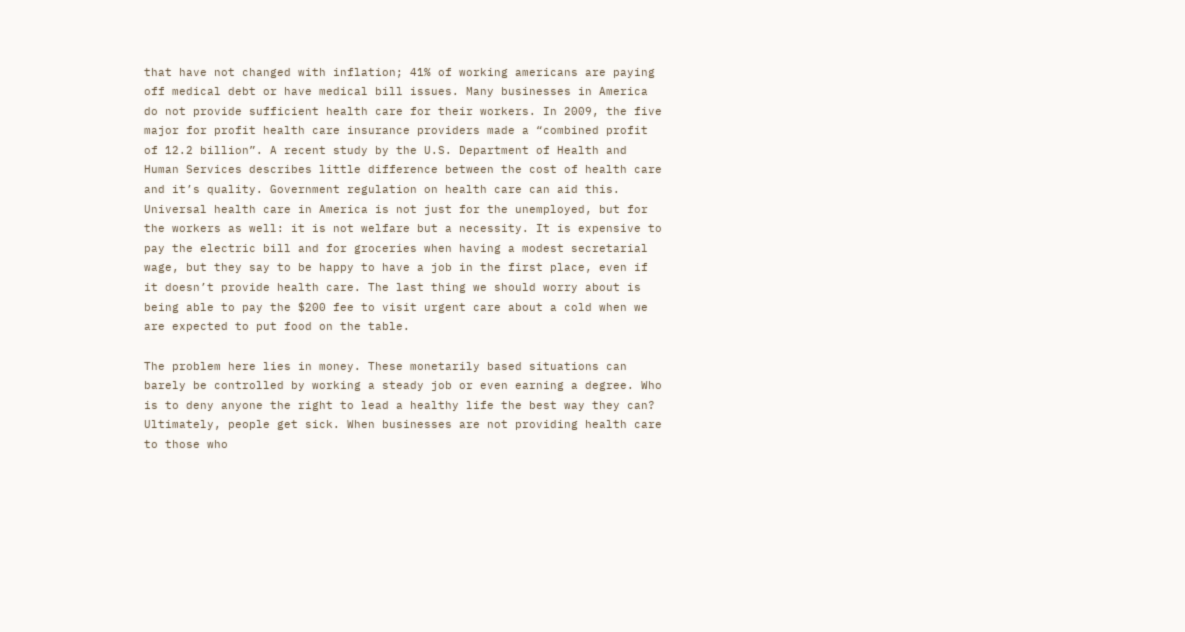that have not changed with inflation; 41% of working americans are paying off medical debt or have medical bill issues. Many businesses in America do not provide sufficient health care for their workers. In 2009, the five major for profit health care insurance providers made a “combined profit of 12.2 billion”. A recent study by the U.S. Department of Health and Human Services describes little difference between the cost of health care and it’s quality. Government regulation on health care can aid this. Universal health care in America is not just for the unemployed, but for the workers as well: it is not welfare but a necessity. It is expensive to pay the electric bill and for groceries when having a modest secretarial wage, but they say to be happy to have a job in the first place, even if it doesn’t provide health care. The last thing we should worry about is being able to pay the $200 fee to visit urgent care about a cold when we are expected to put food on the table.

The problem here lies in money. These monetarily based situations can barely be controlled by working a steady job or even earning a degree. Who is to deny anyone the right to lead a healthy life the best way they can? Ultimately, people get sick. When businesses are not providing health care to those who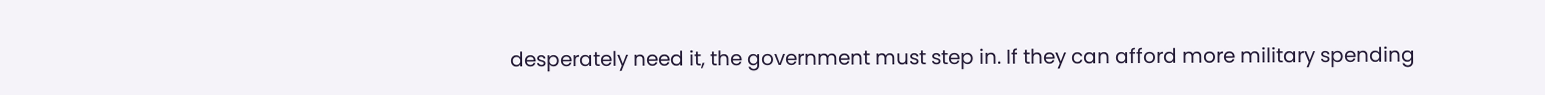desperately need it, the government must step in. If they can afford more military spending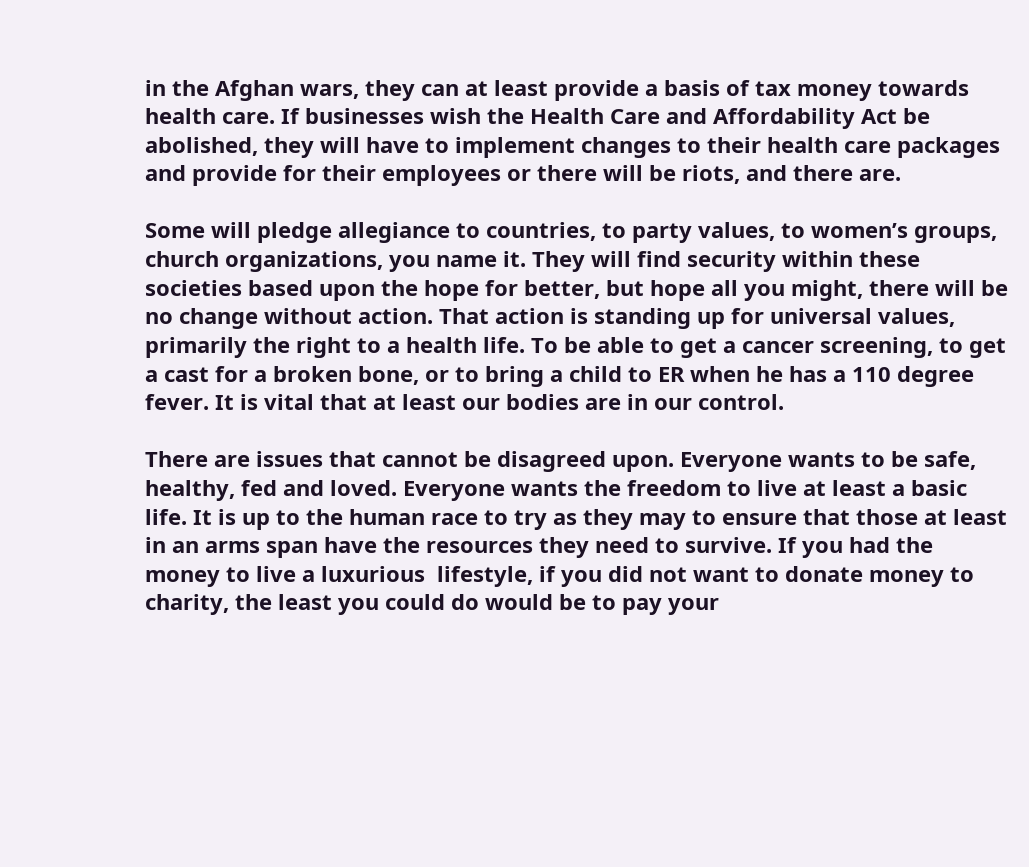in the Afghan wars, they can at least provide a basis of tax money towards health care. If businesses wish the Health Care and Affordability Act be abolished, they will have to implement changes to their health care packages and provide for their employees or there will be riots, and there are.

Some will pledge allegiance to countries, to party values, to women’s groups, church organizations, you name it. They will find security within these societies based upon the hope for better, but hope all you might, there will be no change without action. That action is standing up for universal values, primarily the right to a health life. To be able to get a cancer screening, to get a cast for a broken bone, or to bring a child to ER when he has a 110 degree fever. It is vital that at least our bodies are in our control.

There are issues that cannot be disagreed upon. Everyone wants to be safe, healthy, fed and loved. Everyone wants the freedom to live at least a basic life. It is up to the human race to try as they may to ensure that those at least in an arms span have the resources they need to survive. If you had the money to live a luxurious  lifestyle, if you did not want to donate money to charity, the least you could do would be to pay your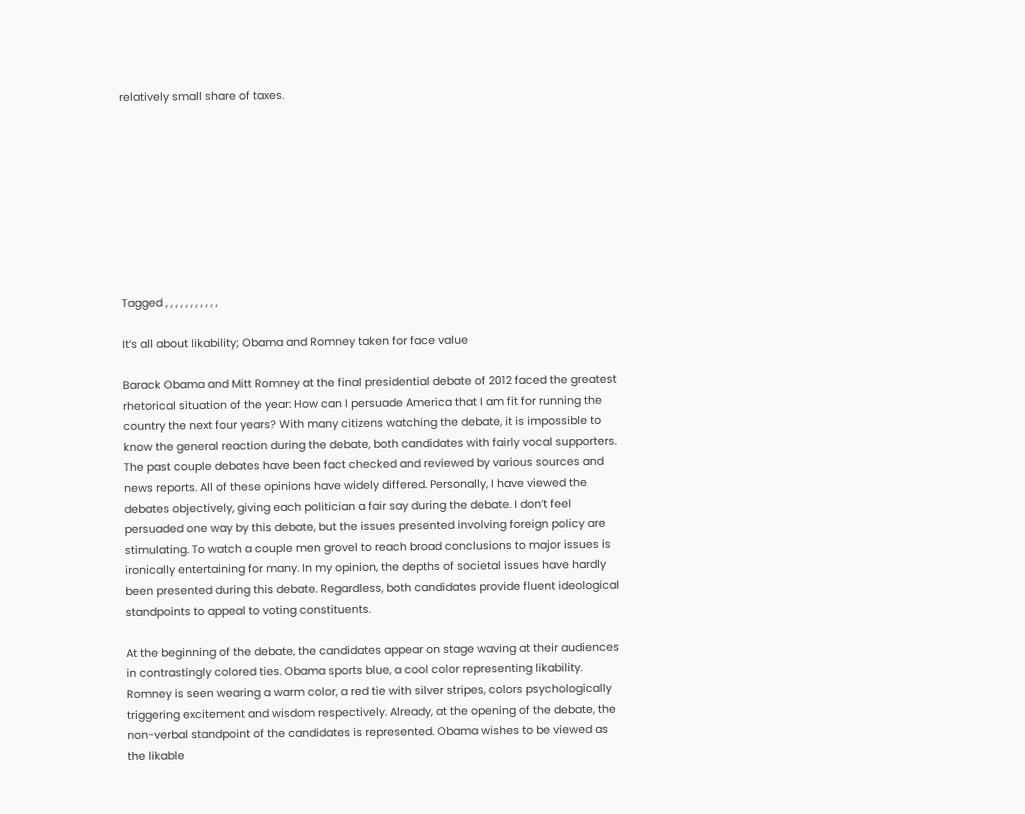relatively small share of taxes.









Tagged , , , , , , , , , , ,

It’s all about likability; Obama and Romney taken for face value

Barack Obama and Mitt Romney at the final presidential debate of 2012 faced the greatest rhetorical situation of the year: How can I persuade America that I am fit for running the country the next four years? With many citizens watching the debate, it is impossible to know the general reaction during the debate, both candidates with fairly vocal supporters. The past couple debates have been fact checked and reviewed by various sources and news reports. All of these opinions have widely differed. Personally, I have viewed the debates objectively, giving each politician a fair say during the debate. I don’t feel persuaded one way by this debate, but the issues presented involving foreign policy are stimulating. To watch a couple men grovel to reach broad conclusions to major issues is ironically entertaining for many. In my opinion, the depths of societal issues have hardly been presented during this debate. Regardless, both candidates provide fluent ideological standpoints to appeal to voting constituents.

At the beginning of the debate, the candidates appear on stage waving at their audiences in contrastingly colored ties. Obama sports blue, a cool color representing likability. Romney is seen wearing a warm color, a red tie with silver stripes, colors psychologically triggering excitement and wisdom respectively. Already, at the opening of the debate, the non-verbal standpoint of the candidates is represented. Obama wishes to be viewed as the likable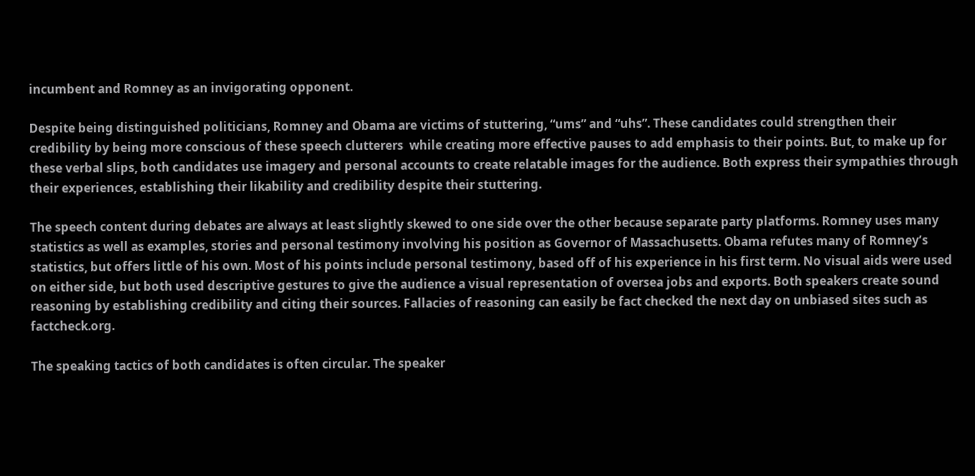incumbent and Romney as an invigorating opponent.

Despite being distinguished politicians, Romney and Obama are victims of stuttering, “ums” and “uhs”. These candidates could strengthen their credibility by being more conscious of these speech clutterers  while creating more effective pauses to add emphasis to their points. But, to make up for these verbal slips, both candidates use imagery and personal accounts to create relatable images for the audience. Both express their sympathies through their experiences, establishing their likability and credibility despite their stuttering.

The speech content during debates are always at least slightly skewed to one side over the other because separate party platforms. Romney uses many statistics as well as examples, stories and personal testimony involving his position as Governor of Massachusetts. Obama refutes many of Romney’s statistics, but offers little of his own. Most of his points include personal testimony, based off of his experience in his first term. No visual aids were used on either side, but both used descriptive gestures to give the audience a visual representation of oversea jobs and exports. Both speakers create sound reasoning by establishing credibility and citing their sources. Fallacies of reasoning can easily be fact checked the next day on unbiased sites such as factcheck.org.

The speaking tactics of both candidates is often circular. The speaker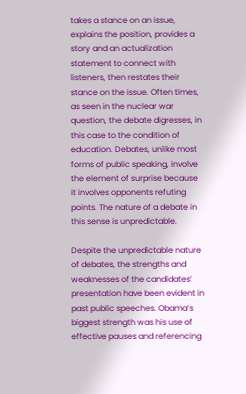takes a stance on an issue, explains the position, provides a story and an actualization statement to connect with listeners, then restates their stance on the issue. Often times, as seen in the nuclear war question, the debate digresses, in this case to the condition of education. Debates, unlike most forms of public speaking, involve the element of surprise because it involves opponents refuting points. The nature of a debate in this sense is unpredictable.

Despite the unpredictable nature of debates, the strengths and weaknesses of the candidates’ presentation have been evident in past public speeches. Obama’s biggest strength was his use of effective pauses and referencing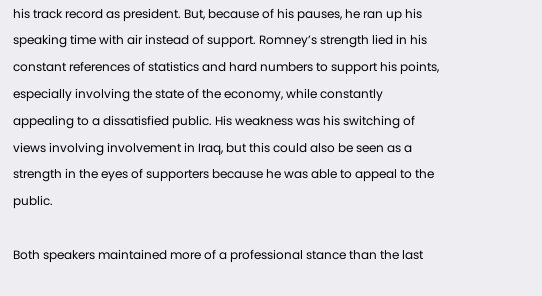his track record as president. But, because of his pauses, he ran up his speaking time with air instead of support. Romney’s strength lied in his constant references of statistics and hard numbers to support his points, especially involving the state of the economy, while constantly appealing to a dissatisfied public. His weakness was his switching of views involving involvement in Iraq, but this could also be seen as a strength in the eyes of supporters because he was able to appeal to the public.

Both speakers maintained more of a professional stance than the last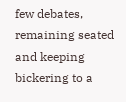few debates, remaining seated and keeping bickering to a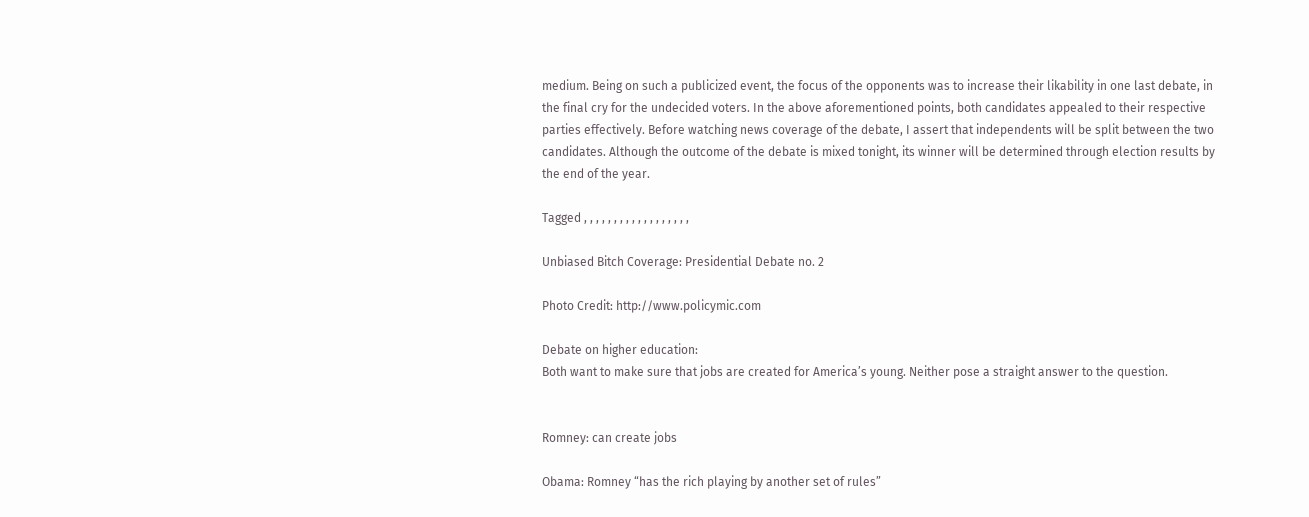medium. Being on such a publicized event, the focus of the opponents was to increase their likability in one last debate, in the final cry for the undecided voters. In the above aforementioned points, both candidates appealed to their respective parties effectively. Before watching news coverage of the debate, I assert that independents will be split between the two candidates. Although the outcome of the debate is mixed tonight, its winner will be determined through election results by the end of the year.

Tagged , , , , , , , , , , , , , , , , , ,

Unbiased Bitch Coverage: Presidential Debate no. 2

Photo Credit: http://www.policymic.com

Debate on higher education:
Both want to make sure that jobs are created for America’s young. Neither pose a straight answer to the question.


Romney: can create jobs

Obama: Romney “has the rich playing by another set of rules”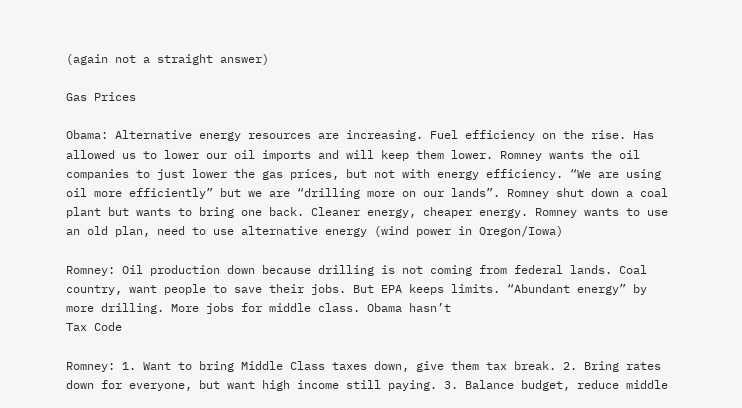(again not a straight answer)

Gas Prices

Obama: Alternative energy resources are increasing. Fuel efficiency on the rise. Has allowed us to lower our oil imports and will keep them lower. Romney wants the oil companies to just lower the gas prices, but not with energy efficiency. “We are using oil more efficiently” but we are “drilling more on our lands”. Romney shut down a coal plant but wants to bring one back. Cleaner energy, cheaper energy. Romney wants to use an old plan, need to use alternative energy (wind power in Oregon/Iowa)

Romney: Oil production down because drilling is not coming from federal lands. Coal country, want people to save their jobs. But EPA keeps limits. “Abundant energy” by more drilling. More jobs for middle class. Obama hasn’t
Tax Code

Romney: 1. Want to bring Middle Class taxes down, give them tax break. 2. Bring rates down for everyone, but want high income still paying. 3. Balance budget, reduce middle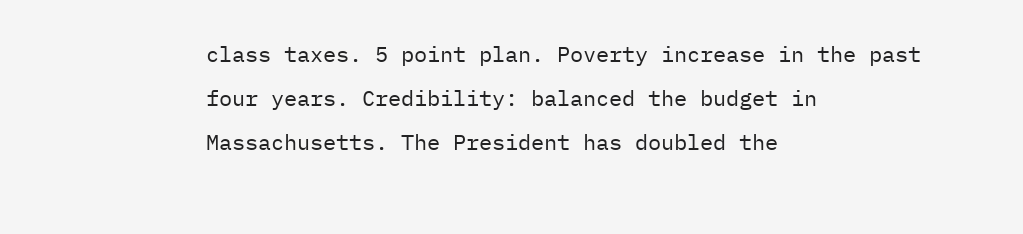class taxes. 5 point plan. Poverty increase in the past four years. Credibility: balanced the budget in Massachusetts. The President has doubled the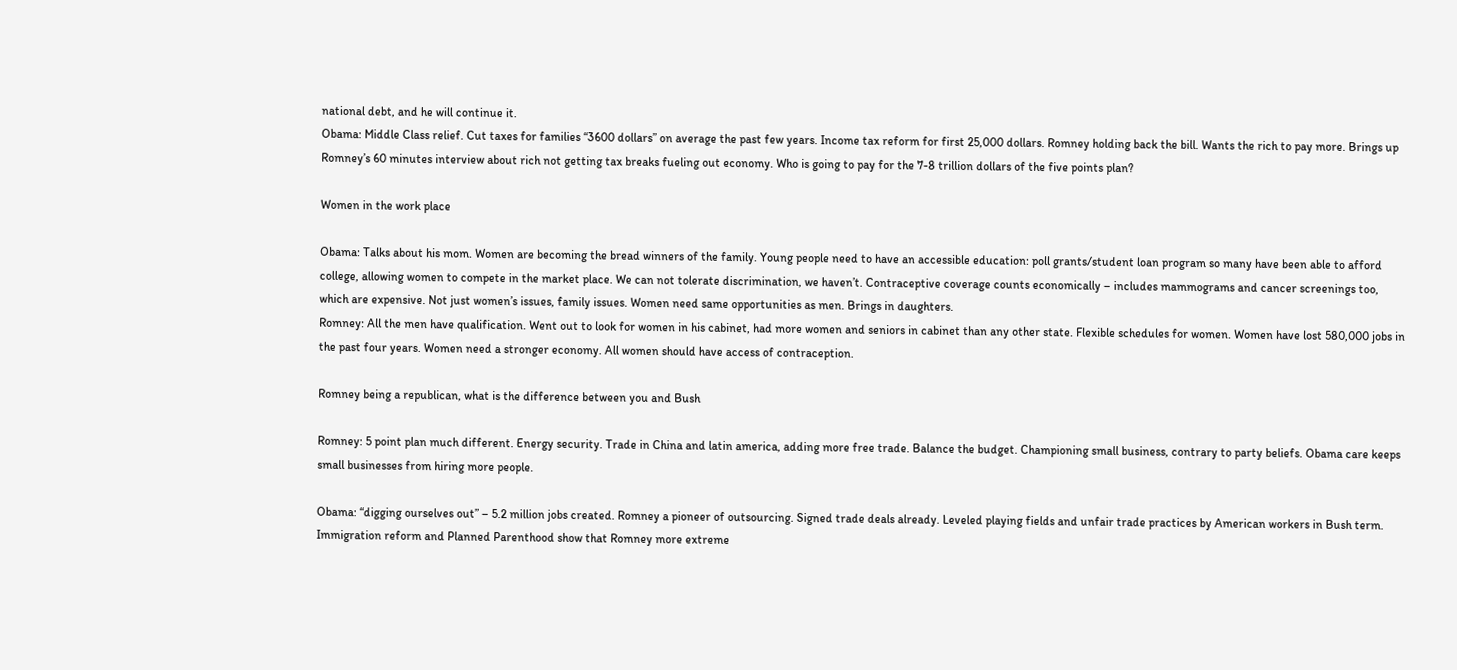national debt, and he will continue it.
Obama: Middle Class relief. Cut taxes for families “3600 dollars” on average the past few years. Income tax reform for first 25,000 dollars. Romney holding back the bill. Wants the rich to pay more. Brings up Romney’s 60 minutes interview about rich not getting tax breaks fueling out economy. Who is going to pay for the 7-8 trillion dollars of the five points plan?

Women in the work place

Obama: Talks about his mom. Women are becoming the bread winners of the family. Young people need to have an accessible education: poll grants/student loan program so many have been able to afford college, allowing women to compete in the market place. We can not tolerate discrimination, we haven’t. Contraceptive coverage counts economically – includes mammograms and cancer screenings too, which are expensive. Not just women’s issues, family issues. Women need same opportunities as men. Brings in daughters.
Romney: All the men have qualification. Went out to look for women in his cabinet, had more women and seniors in cabinet than any other state. Flexible schedules for women. Women have lost 580,000 jobs in the past four years. Women need a stronger economy. All women should have access of contraception.

Romney being a republican, what is the difference between you and Bush

Romney: 5 point plan much different. Energy security. Trade in China and latin america, adding more free trade. Balance the budget. Championing small business, contrary to party beliefs. Obama care keeps small businesses from hiring more people.

Obama: “digging ourselves out” – 5.2 million jobs created. Romney a pioneer of outsourcing. Signed trade deals already. Leveled playing fields and unfair trade practices by American workers in Bush term. Immigration reform and Planned Parenthood show that Romney more extreme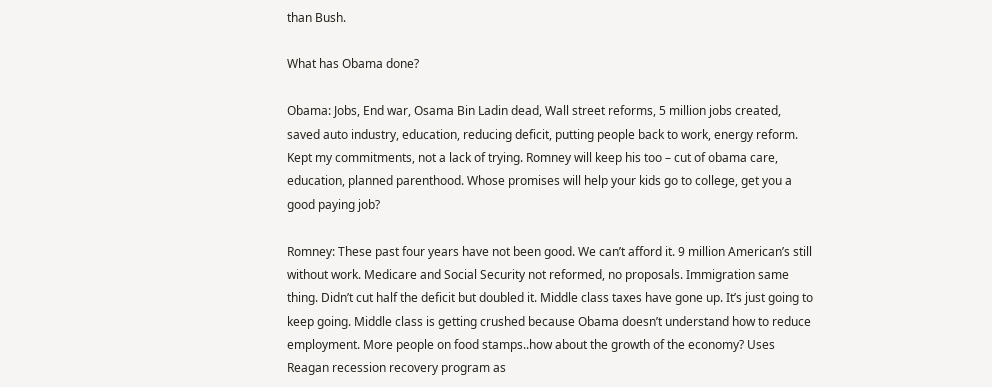than Bush.

What has Obama done?

Obama: Jobs, End war, Osama Bin Ladin dead, Wall street reforms, 5 million jobs created, saved auto industry, education, reducing deficit, putting people back to work, energy reform. Kept my commitments, not a lack of trying. Romney will keep his too – cut of obama care, education, planned parenthood. Whose promises will help your kids go to college, get you a good paying job?

Romney: These past four years have not been good. We can’t afford it. 9 million American’s still without work. Medicare and Social Security not reformed, no proposals. Immigration same thing. Didn’t cut half the deficit but doubled it. Middle class taxes have gone up. It’s just going to keep going. Middle class is getting crushed because Obama doesn’t understand how to reduce employment. More people on food stamps..how about the growth of the economy? Uses Reagan recession recovery program as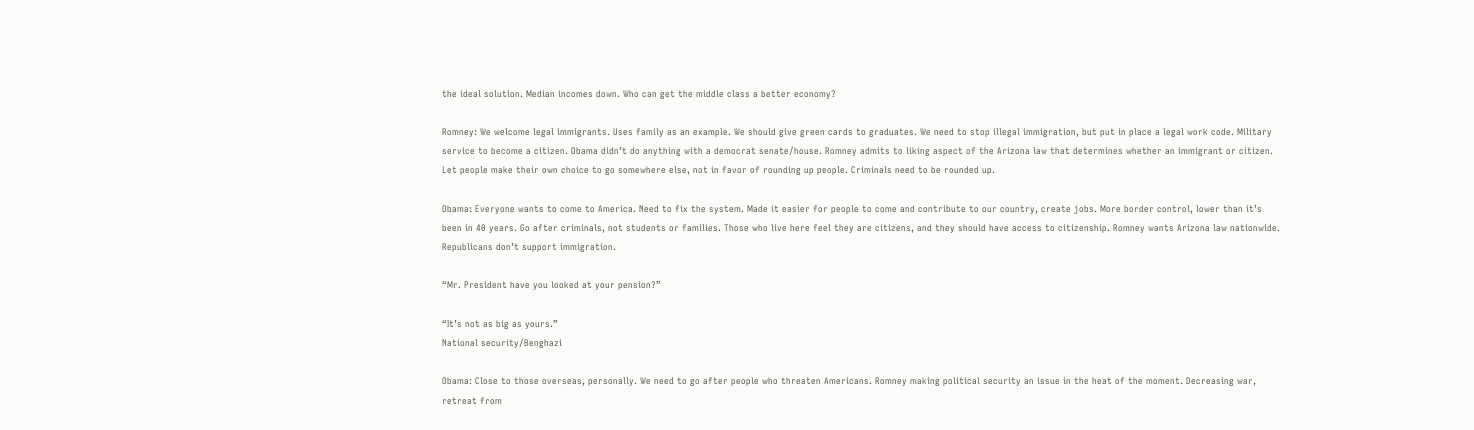the ideal solution. Median incomes down. Who can get the middle class a better economy?

Romney: We welcome legal immigrants. Uses family as an example. We should give green cards to graduates. We need to stop illegal immigration, but put in place a legal work code. Military service to become a citizen. Obama didn’t do anything with a democrat senate/house. Romney admits to liking aspect of the Arizona law that determines whether an immigrant or citizen. Let people make their own choice to go somewhere else, not in favor of rounding up people. Criminals need to be rounded up.

Obama: Everyone wants to come to America. Need to fix the system. Made it easier for people to come and contribute to our country, create jobs. More border control, lower than it’s been in 40 years. Go after criminals, not students or families. Those who live here feel they are citizens, and they should have access to citizenship. Romney wants Arizona law nationwide. Republicans don’t support immigration.

“Mr. President have you looked at your pension?”

“It’s not as big as yours.”
National security/Benghazi

Obama: Close to those overseas, personally. We need to go after people who threaten Americans. Romney making political security an issue in the heat of the moment. Decreasing war, retreat from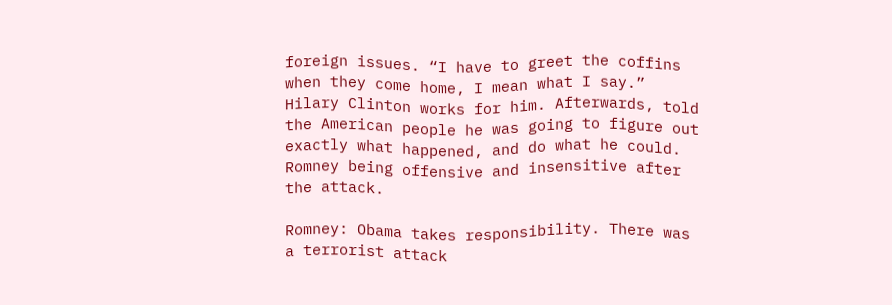foreign issues. “I have to greet the coffins when they come home, I mean what I say.” Hilary Clinton works for him. Afterwards, told the American people he was going to figure out exactly what happened, and do what he could. Romney being offensive and insensitive after the attack.

Romney: Obama takes responsibility. There was a terrorist attack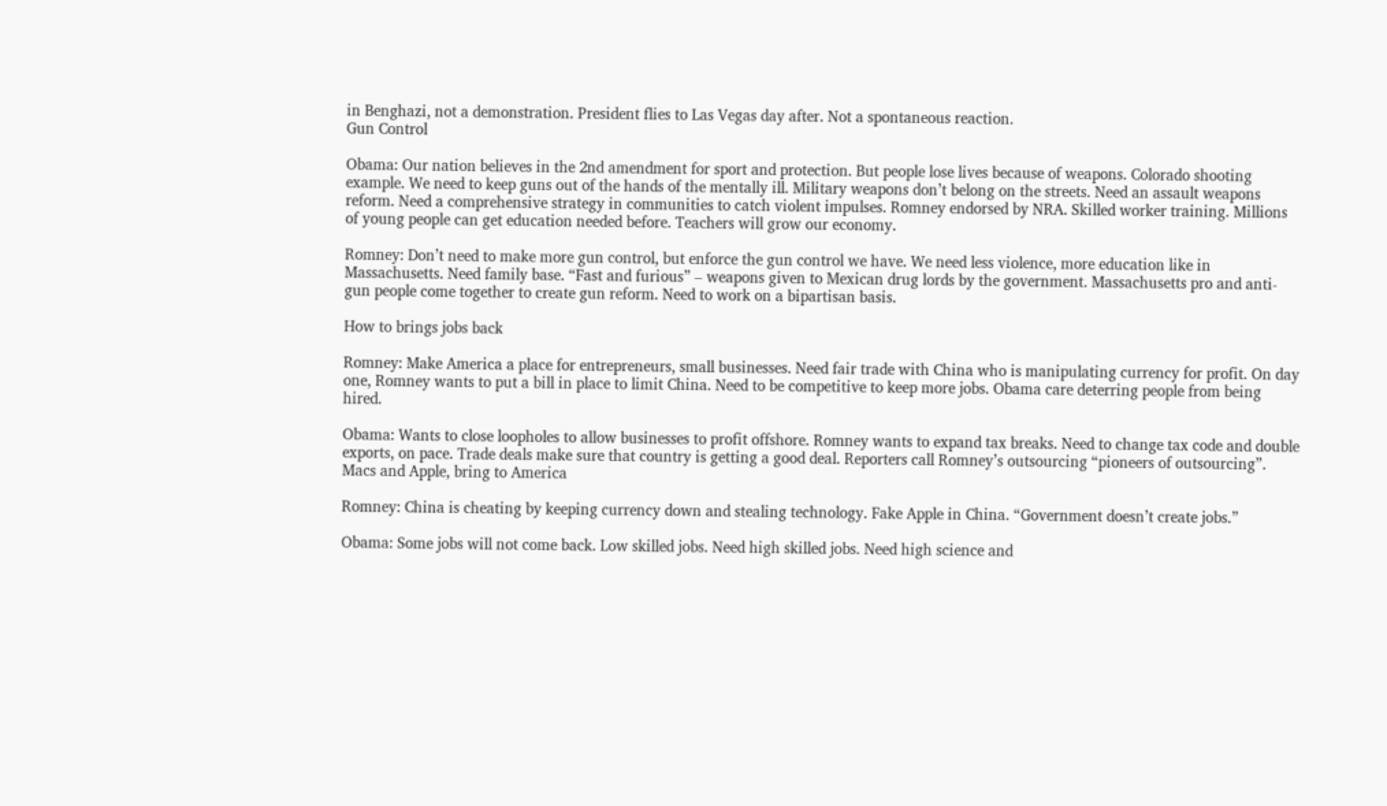in Benghazi, not a demonstration. President flies to Las Vegas day after. Not a spontaneous reaction.
Gun Control

Obama: Our nation believes in the 2nd amendment for sport and protection. But people lose lives because of weapons. Colorado shooting example. We need to keep guns out of the hands of the mentally ill. Military weapons don’t belong on the streets. Need an assault weapons reform. Need a comprehensive strategy in communities to catch violent impulses. Romney endorsed by NRA. Skilled worker training. Millions of young people can get education needed before. Teachers will grow our economy.

Romney: Don’t need to make more gun control, but enforce the gun control we have. We need less violence, more education like in Massachusetts. Need family base. “Fast and furious” – weapons given to Mexican drug lords by the government. Massachusetts pro and anti-gun people come together to create gun reform. Need to work on a bipartisan basis.

How to brings jobs back

Romney: Make America a place for entrepreneurs, small businesses. Need fair trade with China who is manipulating currency for profit. On day one, Romney wants to put a bill in place to limit China. Need to be competitive to keep more jobs. Obama care deterring people from being hired.

Obama: Wants to close loopholes to allow businesses to profit offshore. Romney wants to expand tax breaks. Need to change tax code and double exports, on pace. Trade deals make sure that country is getting a good deal. Reporters call Romney’s outsourcing “pioneers of outsourcing”.
Macs and Apple, bring to America

Romney: China is cheating by keeping currency down and stealing technology. Fake Apple in China. “Government doesn’t create jobs.”

Obama: Some jobs will not come back. Low skilled jobs. Need high skilled jobs. Need high science and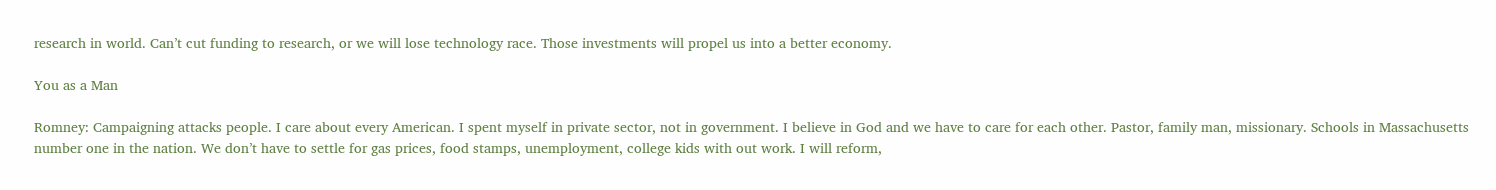research in world. Can’t cut funding to research, or we will lose technology race. Those investments will propel us into a better economy.

You as a Man

Romney: Campaigning attacks people. I care about every American. I spent myself in private sector, not in government. I believe in God and we have to care for each other. Pastor, family man, missionary. Schools in Massachusetts number one in the nation. We don’t have to settle for gas prices, food stamps, unemployment, college kids with out work. I will reform,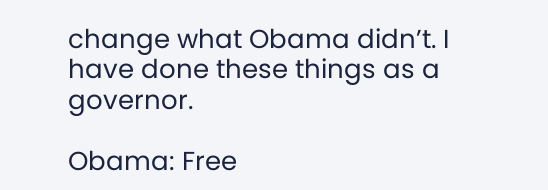change what Obama didn’t. I have done these things as a governor.

Obama: Free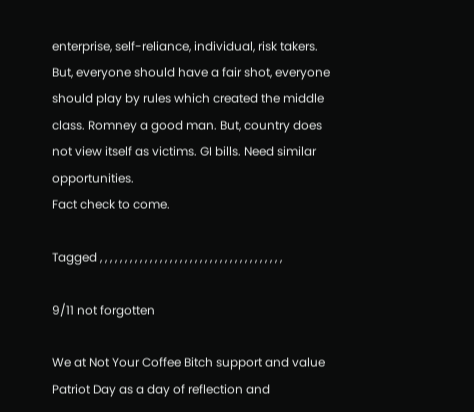enterprise, self-reliance, individual, risk takers. But, everyone should have a fair shot, everyone should play by rules which created the middle class. Romney a good man. But, country does not view itself as victims. GI bills. Need similar opportunities.
Fact check to come.

Tagged , , , , , , , , , , , , , , , , , , , , , , , , , , , , , , , , , , , , ,

9/11 not forgotten

We at Not Your Coffee Bitch support and value Patriot Day as a day of reflection and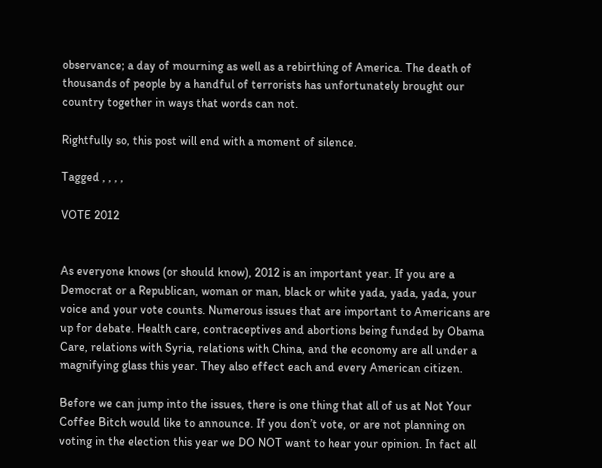observance; a day of mourning as well as a rebirthing of America. The death of thousands of people by a handful of terrorists has unfortunately brought our country together in ways that words can not.

Rightfully so, this post will end with a moment of silence.

Tagged , , , ,

VOTE 2012


As everyone knows (or should know), 2012 is an important year. If you are a Democrat or a Republican, woman or man, black or white yada, yada, yada, your voice and your vote counts. Numerous issues that are important to Americans are up for debate. Health care, contraceptives and abortions being funded by Obama Care, relations with Syria, relations with China, and the economy are all under a magnifying glass this year. They also effect each and every American citizen.

Before we can jump into the issues, there is one thing that all of us at Not Your Coffee Bitch would like to announce. If you don’t vote, or are not planning on voting in the election this year we DO NOT want to hear your opinion. In fact all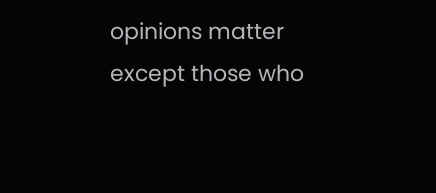opinions matter except those who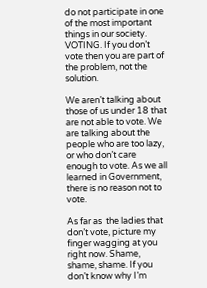do not participate in one of the most important things in our society. VOTING. If you don’t vote then you are part of the problem, not the solution.

We aren’t talking about those of us under 18 that are not able to vote. We are talking about the people who are too lazy, or who don’t care enough to vote. As we all learned in Government, there is no reason not to vote.

As far as  the ladies that don’t vote, picture my finger wagging at you right now. Shame, shame, shame. If you don’t know why I’m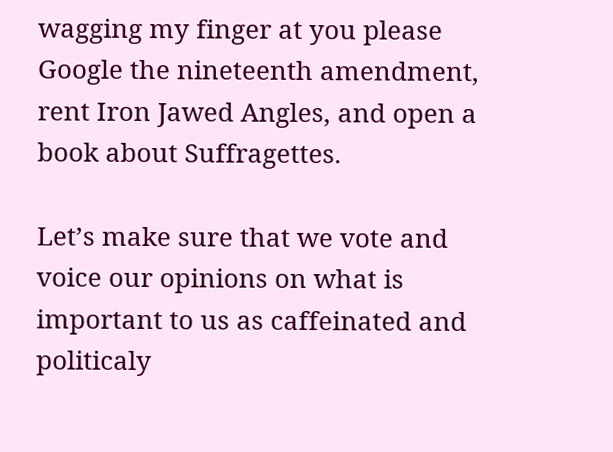wagging my finger at you please Google the nineteenth amendment, rent Iron Jawed Angles, and open a book about Suffragettes.

Let’s make sure that we vote and voice our opinions on what is important to us as caffeinated and politicaly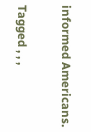informed Americans.

Tagged , , ,